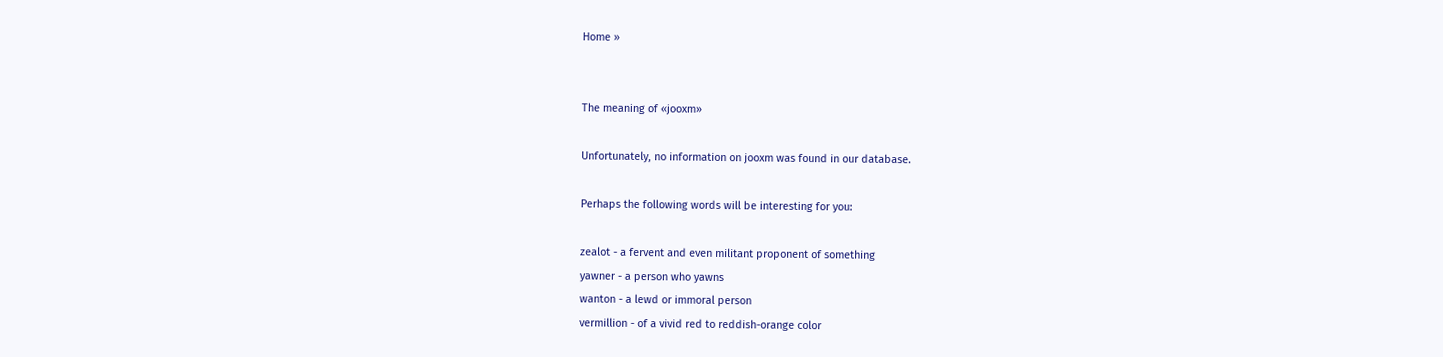Home »


The meaning of «jooxm»

Unfortunately, no information on jooxm was found in our database.

Perhaps the following words will be interesting for you:

zealot - a fervent and even militant proponent of something
yawner - a person who yawns
wanton - a lewd or immoral person
vermillion - of a vivid red to reddish-orange color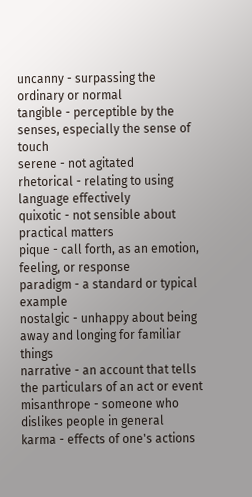uncanny - surpassing the ordinary or normal
tangible - perceptible by the senses, especially the sense of touch
serene - not agitated
rhetorical - relating to using language effectively
quixotic - not sensible about practical matters
pique - call forth, as an emotion, feeling, or response
paradigm - a standard or typical example
nostalgic - unhappy about being away and longing for familiar things
narrative - an account that tells the particulars of an act or event
misanthrope - someone who dislikes people in general
karma - effects of one's actions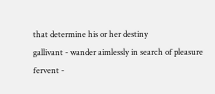that determine his or her destiny
gallivant - wander aimlessly in search of pleasure
fervent -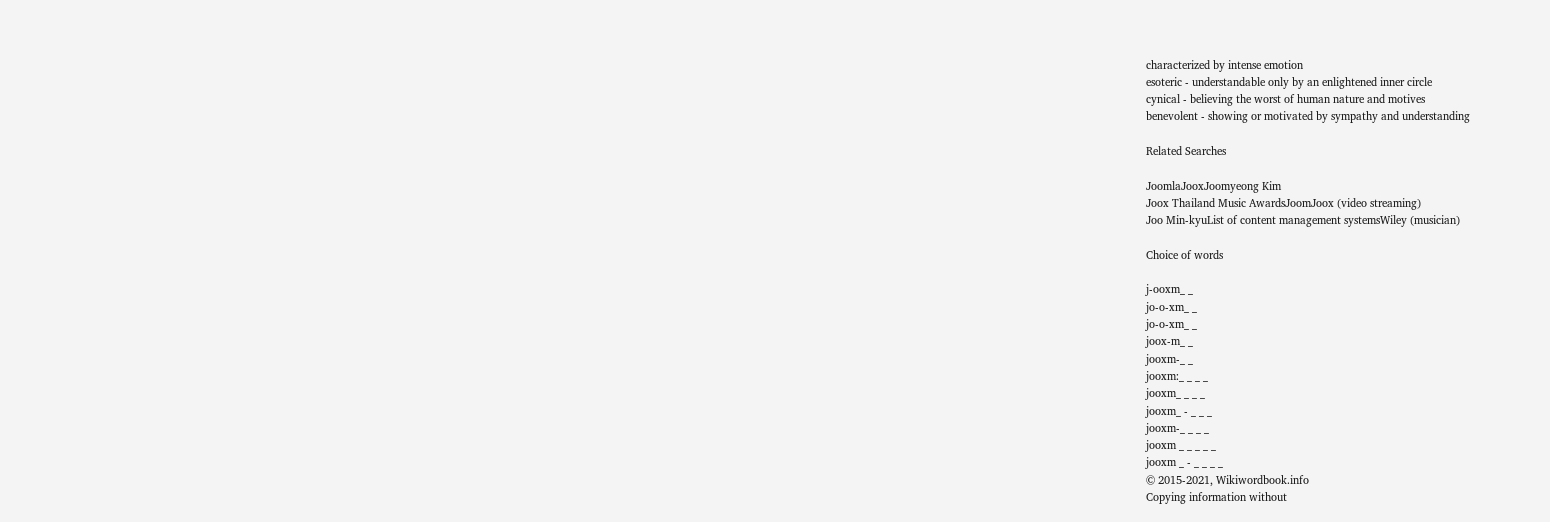characterized by intense emotion
esoteric - understandable only by an enlightened inner circle
cynical - believing the worst of human nature and motives
benevolent - showing or motivated by sympathy and understanding

Related Searches

JoomlaJooxJoomyeong Kim
Joox Thailand Music AwardsJoomJoox (video streaming)
Joo Min-kyuList of content management systemsWiley (musician)

Choice of words

j-ooxm_ _
jo-o-xm_ _
jo-o-xm_ _
joox-m_ _
jooxm-_ _
jooxm:_ _ _ _
jooxm_ _ _ _
jooxm_ - _ _ _
jooxm-_ _ _ _
jooxm _ _ _ _ _
jooxm _ - _ _ _ _
© 2015-2021, Wikiwordbook.info
Copying information without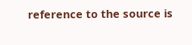reference to the source is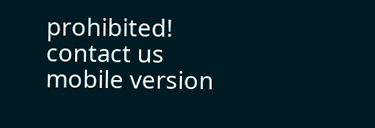prohibited!
contact us mobile version